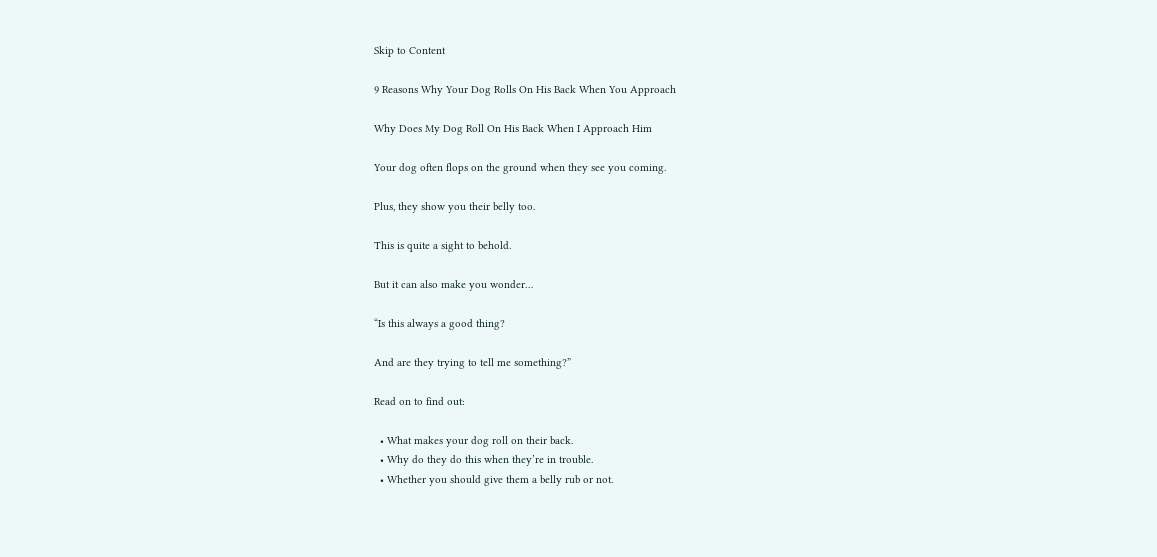Skip to Content

9 Reasons Why Your Dog Rolls On His Back When You Approach

Why Does My Dog Roll On His Back When I Approach Him

Your dog often flops on the ground when they see you coming.

Plus, they show you their belly too.

This is quite a sight to behold.

But it can also make you wonder…

“Is this always a good thing?

And are they trying to tell me something?”

Read on to find out:

  • What makes your dog roll on their back.
  • Why do they do this when they’re in trouble.
  • Whether you should give them a belly rub or not.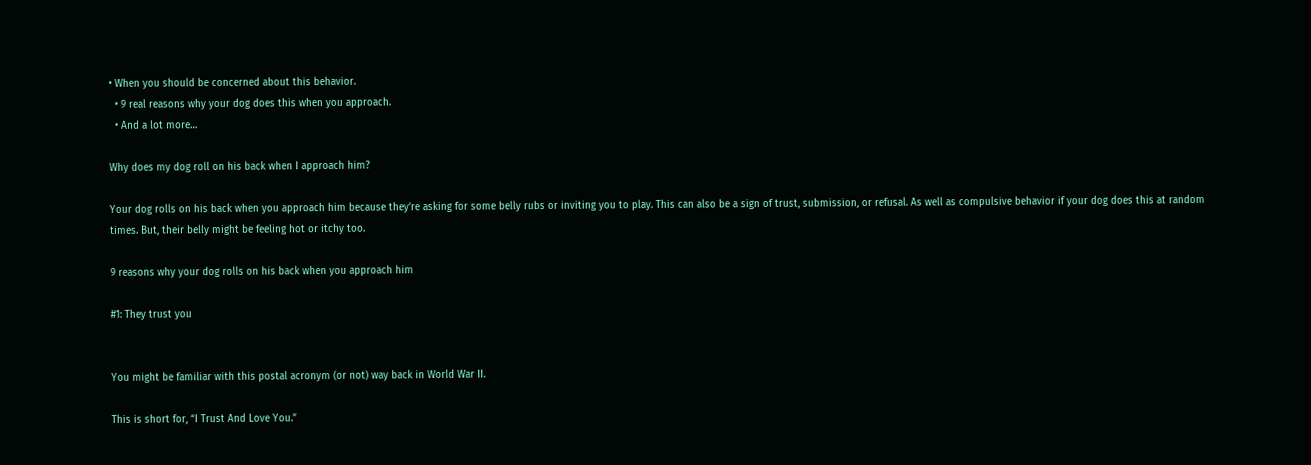• When you should be concerned about this behavior.
  • 9 real reasons why your dog does this when you approach.
  • And a lot more…

Why does my dog roll on his back when I approach him?

Your dog rolls on his back when you approach him because they’re asking for some belly rubs or inviting you to play. This can also be a sign of trust, submission, or refusal. As well as compulsive behavior if your dog does this at random times. But, their belly might be feeling hot or itchy too.

9 reasons why your dog rolls on his back when you approach him

#1: They trust you


You might be familiar with this postal acronym (or not) way back in World War II.

This is short for, “I Trust And Love You.”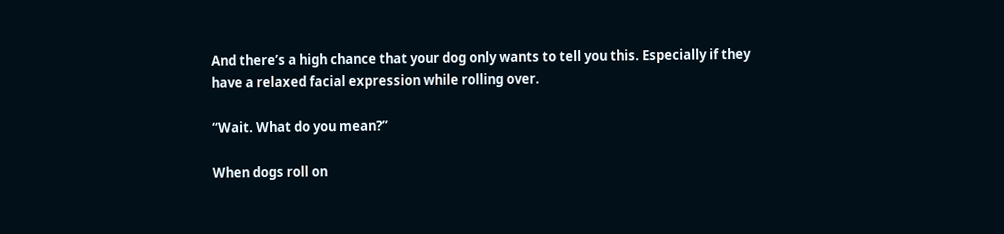And there’s a high chance that your dog only wants to tell you this. Especially if they have a relaxed facial expression while rolling over.

“Wait. What do you mean?”

When dogs roll on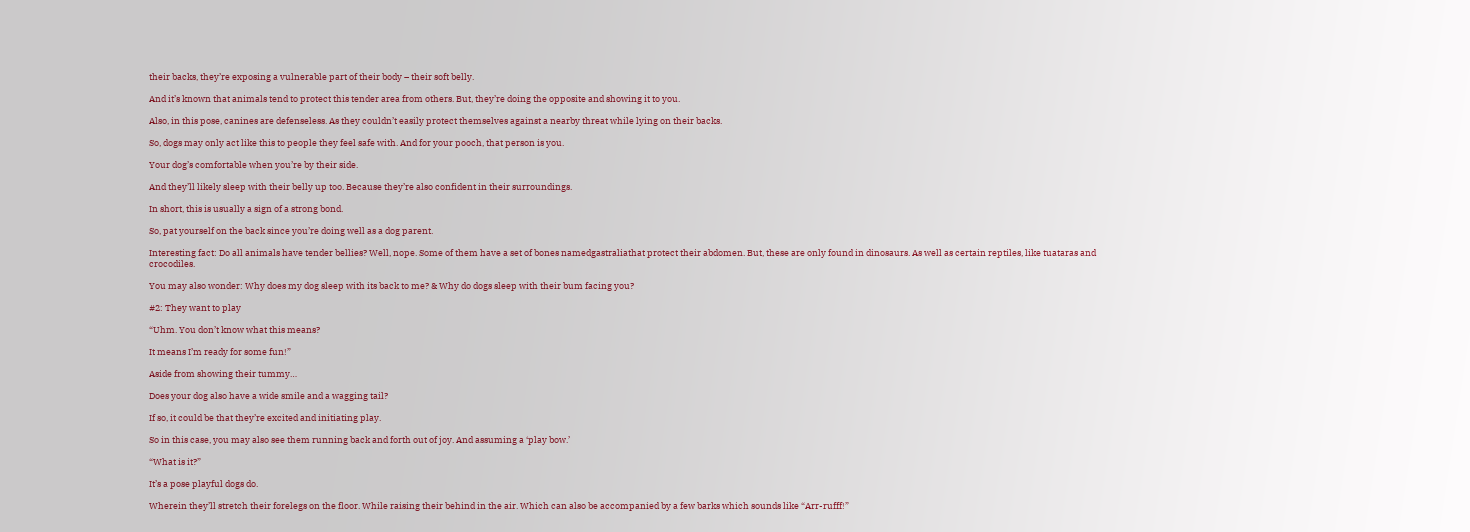their backs, they’re exposing a vulnerable part of their body – their soft belly.

And it’s known that animals tend to protect this tender area from others. But, they’re doing the opposite and showing it to you.

Also, in this pose, canines are defenseless. As they couldn’t easily protect themselves against a nearby threat while lying on their backs.

So, dogs may only act like this to people they feel safe with. And for your pooch, that person is you.

Your dog’s comfortable when you’re by their side.

And they’ll likely sleep with their belly up too. Because they’re also confident in their surroundings.

In short, this is usually a sign of a strong bond.

So, pat yourself on the back since you’re doing well as a dog parent.

Interesting fact: Do all animals have tender bellies? Well, nope. Some of them have a set of bones namedgastraliathat protect their abdomen. But, these are only found in dinosaurs. As well as certain reptiles, like tuataras and crocodiles.

You may also wonder: Why does my dog sleep with its back to me? & Why do dogs sleep with their bum facing you?

#2: They want to play

“Uhm. You don’t know what this means?

It means I’m ready for some fun!”

Aside from showing their tummy…

Does your dog also have a wide smile and a wagging tail?

If so, it could be that they’re excited and initiating play.

So in this case, you may also see them running back and forth out of joy. And assuming a ‘play bow.’

“What is it?”

It’s a pose playful dogs do.

Wherein they’ll stretch their forelegs on the floor. While raising their behind in the air. Which can also be accompanied by a few barks which sounds like “Arr-rufff!”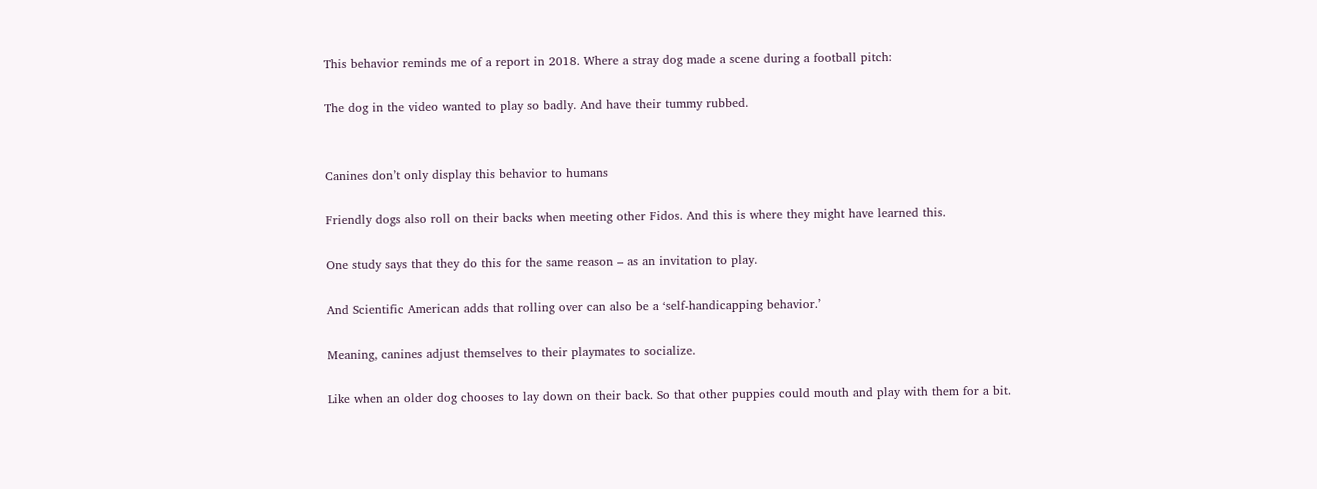This behavior reminds me of a report in 2018. Where a stray dog made a scene during a football pitch:

The dog in the video wanted to play so badly. And have their tummy rubbed.


Canines don’t only display this behavior to humans

Friendly dogs also roll on their backs when meeting other Fidos. And this is where they might have learned this.

One study says that they do this for the same reason – as an invitation to play.

And Scientific American adds that rolling over can also be a ‘self-handicapping behavior.’

Meaning, canines adjust themselves to their playmates to socialize.

Like when an older dog chooses to lay down on their back. So that other puppies could mouth and play with them for a bit.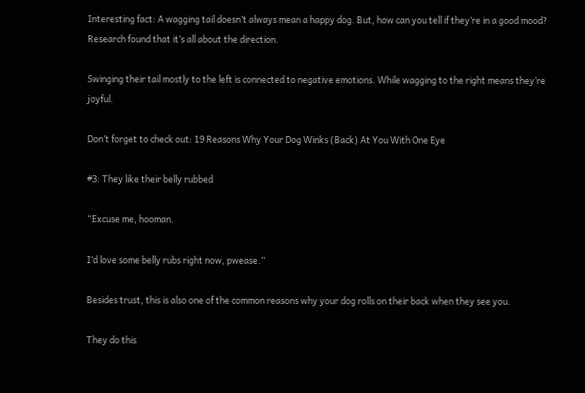Interesting fact: A wagging tail doesn’t always mean a happy dog. But, how can you tell if they’re in a good mood? Research found that it’s all about the direction.

Swinging their tail mostly to the left is connected to negative emotions. While wagging to the right means they’re joyful.

Don’t forget to check out: 19 Reasons Why Your Dog Winks (Back) At You With One Eye

#3: They like their belly rubbed

“Excuse me, hooman.

I’d love some belly rubs right now, pwease.”

Besides trust, this is also one of the common reasons why your dog rolls on their back when they see you.

They do this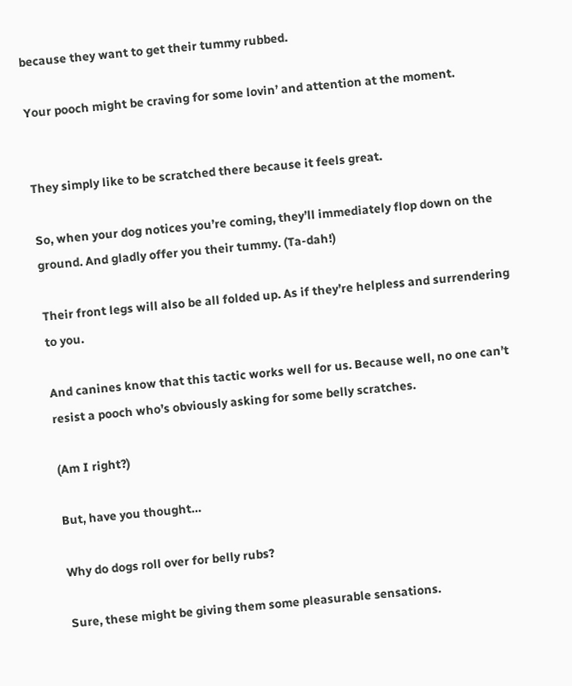because they want to get their tummy rubbed.

Your pooch might be craving for some lovin’ and attention at the moment.


They simply like to be scratched there because it feels great.

So, when your dog notices you’re coming, they’ll immediately flop down on the ground. And gladly offer you their tummy. (Ta-dah!)

Their front legs will also be all folded up. As if they’re helpless and surrendering to you.

And canines know that this tactic works well for us. Because well, no one can’t resist a pooch who’s obviously asking for some belly scratches.

(Am I right?)

But, have you thought…

Why do dogs roll over for belly rubs?

Sure, these might be giving them some pleasurable sensations.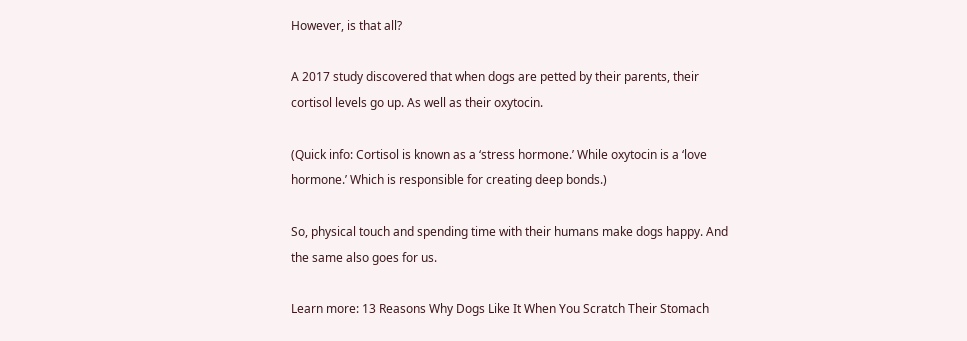However, is that all?

A 2017 study discovered that when dogs are petted by their parents, their cortisol levels go up. As well as their oxytocin.

(Quick info: Cortisol is known as a ‘stress hormone.’ While oxytocin is a ‘love hormone.’ Which is responsible for creating deep bonds.)

So, physical touch and spending time with their humans make dogs happy. And the same also goes for us.

Learn more: 13 Reasons Why Dogs Like It When You Scratch Their Stomach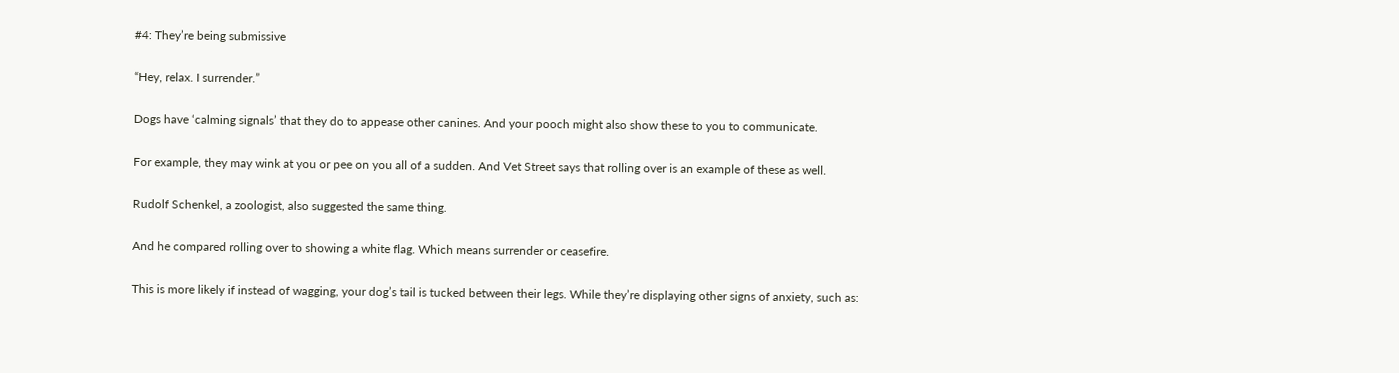#4: They’re being submissive

“Hey, relax. I surrender.”

Dogs have ‘calming signals’ that they do to appease other canines. And your pooch might also show these to you to communicate.

For example, they may wink at you or pee on you all of a sudden. And Vet Street says that rolling over is an example of these as well.

Rudolf Schenkel, a zoologist, also suggested the same thing.

And he compared rolling over to showing a white flag. Which means surrender or ceasefire.

This is more likely if instead of wagging, your dog’s tail is tucked between their legs. While they’re displaying other signs of anxiety, such as: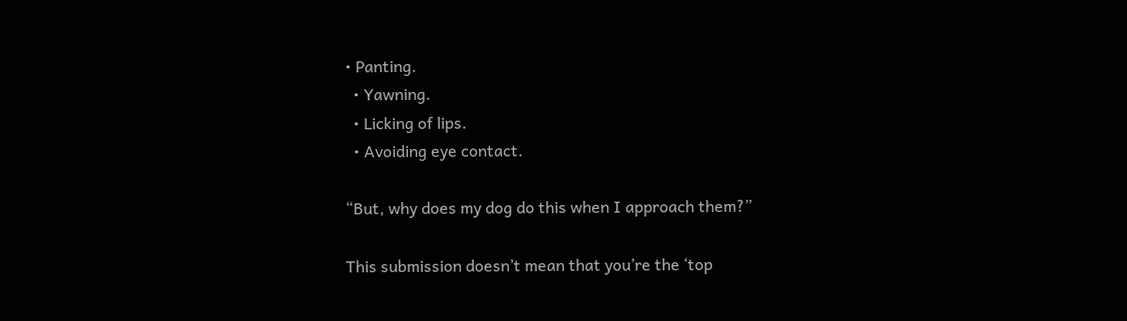• Panting.
  • Yawning.
  • Licking of lips.
  • Avoiding eye contact.

“But, why does my dog do this when I approach them?”

This submission doesn’t mean that you’re the ‘top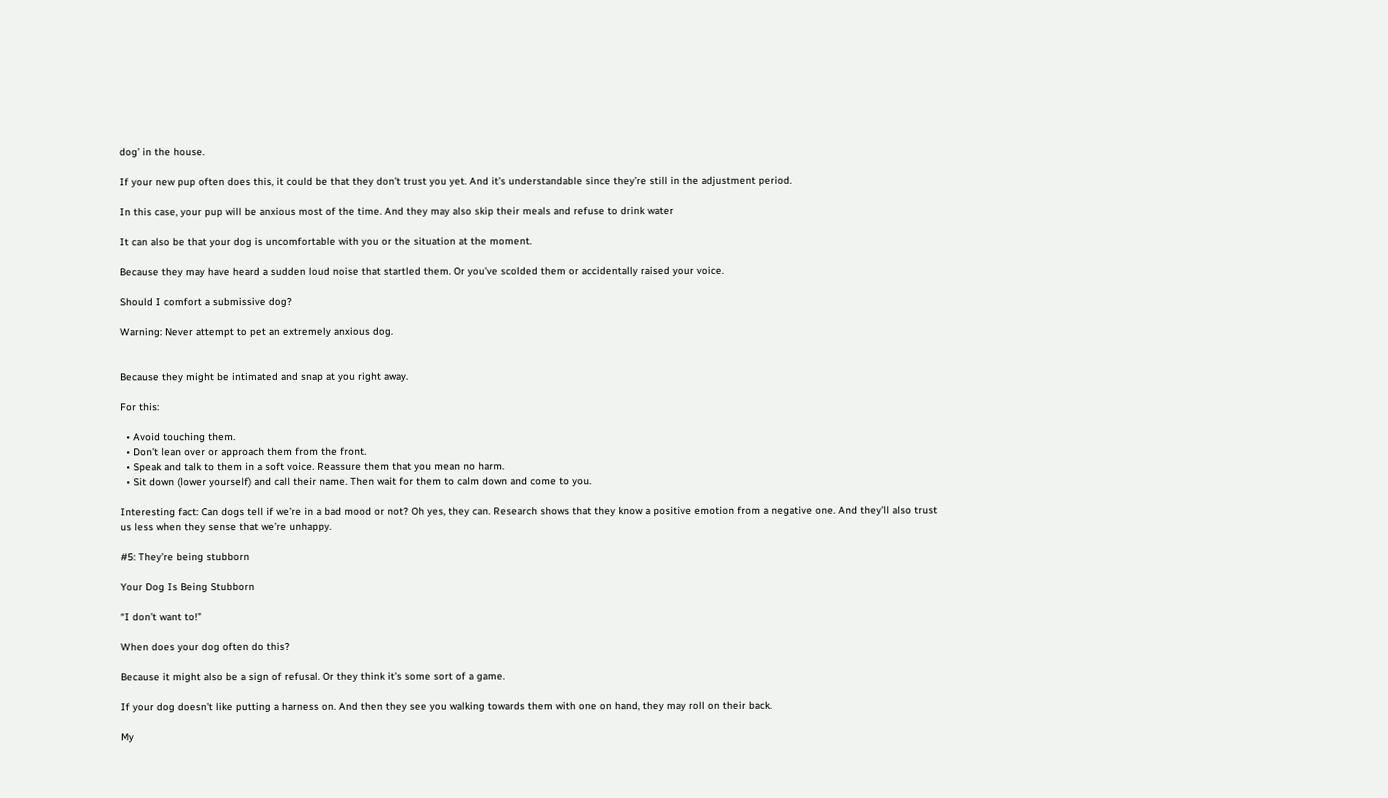dog’ in the house.

If your new pup often does this, it could be that they don’t trust you yet. And it’s understandable since they’re still in the adjustment period.

In this case, your pup will be anxious most of the time. And they may also skip their meals and refuse to drink water

It can also be that your dog is uncomfortable with you or the situation at the moment.

Because they may have heard a sudden loud noise that startled them. Or you’ve scolded them or accidentally raised your voice.

Should I comfort a submissive dog?

Warning: Never attempt to pet an extremely anxious dog.


Because they might be intimated and snap at you right away.

For this:

  • Avoid touching them.
  • Don’t lean over or approach them from the front.
  • Speak and talk to them in a soft voice. Reassure them that you mean no harm.
  • Sit down (lower yourself) and call their name. Then wait for them to calm down and come to you.

Interesting fact: Can dogs tell if we’re in a bad mood or not? Oh yes, they can. Research shows that they know a positive emotion from a negative one. And they’ll also trust us less when they sense that we’re unhappy.

#5: They’re being stubborn

Your Dog Is Being Stubborn

“I don’t want to!”

When does your dog often do this?

Because it might also be a sign of refusal. Or they think it’s some sort of a game.

If your dog doesn’t like putting a harness on. And then they see you walking towards them with one on hand, they may roll on their back.

My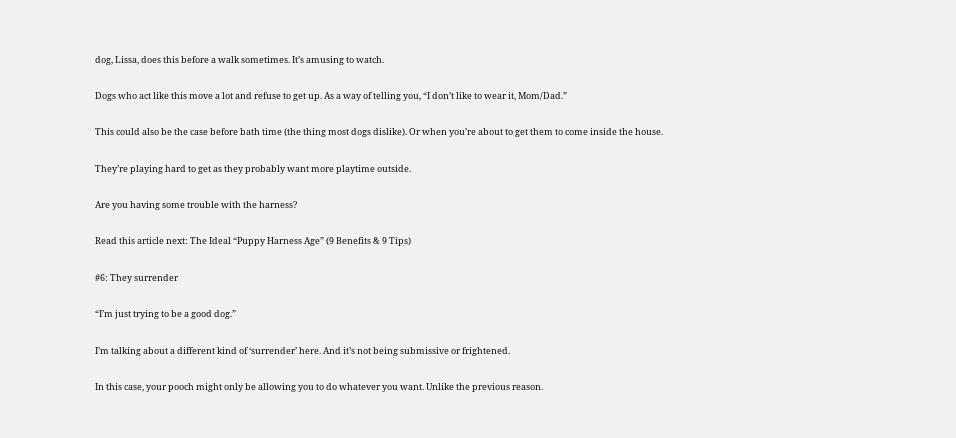dog, Lissa, does this before a walk sometimes. It’s amusing to watch.

Dogs who act like this move a lot and refuse to get up. As a way of telling you, “I don’t like to wear it, Mom/Dad.”

This could also be the case before bath time (the thing most dogs dislike). Or when you’re about to get them to come inside the house.

They’re playing hard to get as they probably want more playtime outside.

Are you having some trouble with the harness?

Read this article next: The Ideal “Puppy Harness Age” (9 Benefits & 9 Tips)

#6: They surrender

“I’m just trying to be a good dog.”

I’m talking about a different kind of ‘surrender’ here. And it’s not being submissive or frightened.

In this case, your pooch might only be allowing you to do whatever you want. Unlike the previous reason.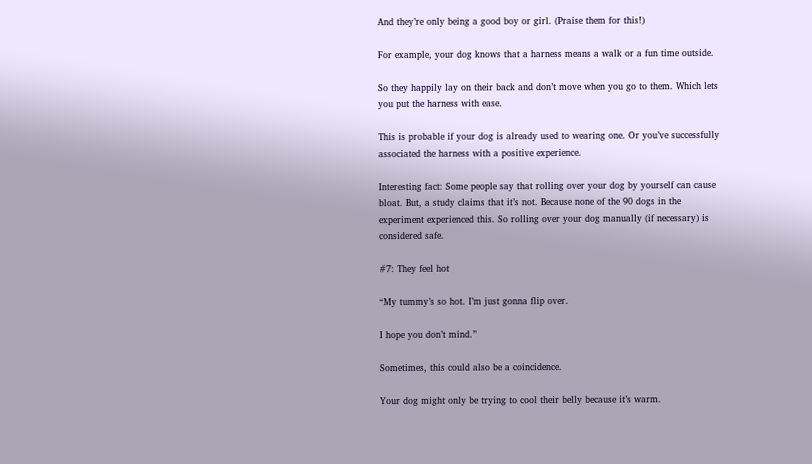And they’re only being a good boy or girl. (Praise them for this!)

For example, your dog knows that a harness means a walk or a fun time outside.

So they happily lay on their back and don’t move when you go to them. Which lets you put the harness with ease.

This is probable if your dog is already used to wearing one. Or you’ve successfully associated the harness with a positive experience.

Interesting fact: Some people say that rolling over your dog by yourself can cause bloat. But, a study claims that it’s not. Because none of the 90 dogs in the experiment experienced this. So rolling over your dog manually (if necessary) is considered safe.

#7: They feel hot

“My tummy’s so hot. I’m just gonna flip over.

I hope you don’t mind.”

Sometimes, this could also be a coincidence.

Your dog might only be trying to cool their belly because it’s warm.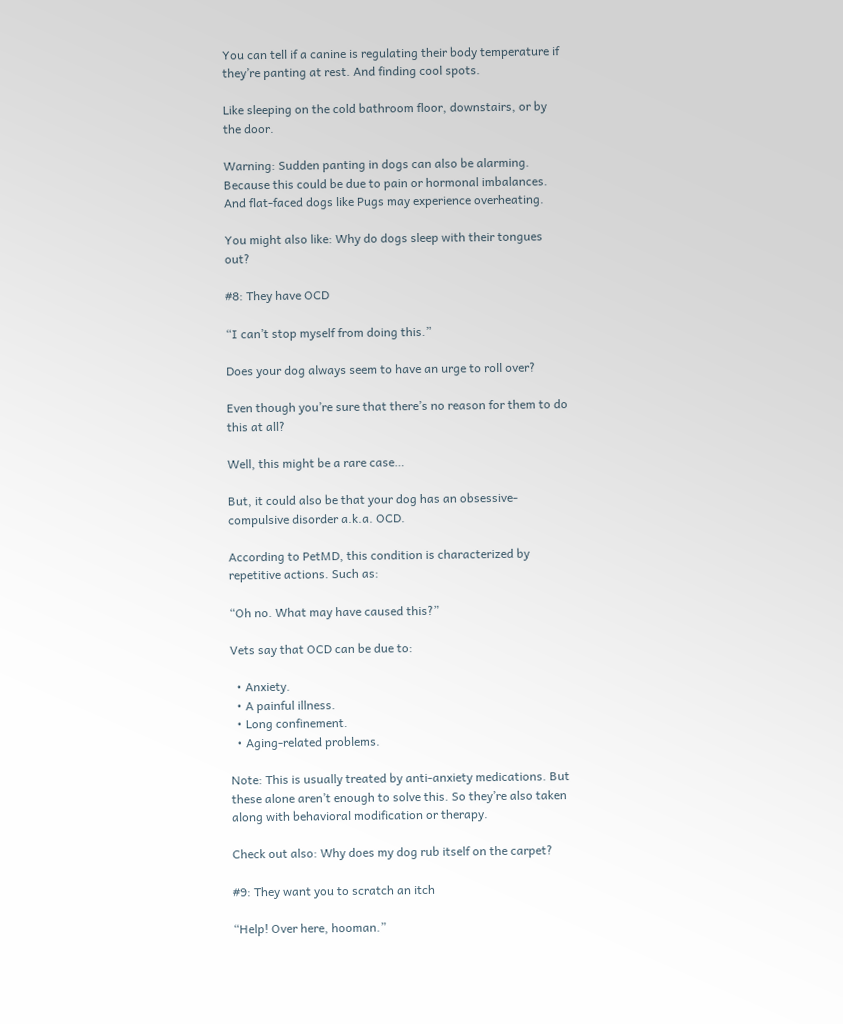You can tell if a canine is regulating their body temperature if they’re panting at rest. And finding cool spots.

Like sleeping on the cold bathroom floor, downstairs, or by the door.

Warning: Sudden panting in dogs can also be alarming. Because this could be due to pain or hormonal imbalances. And flat-faced dogs like Pugs may experience overheating.

You might also like: Why do dogs sleep with their tongues out?

#8: They have OCD

“I can’t stop myself from doing this.”

Does your dog always seem to have an urge to roll over?

Even though you’re sure that there’s no reason for them to do this at all?

Well, this might be a rare case…

But, it could also be that your dog has an obsessive-compulsive disorder a.k.a. OCD.

According to PetMD, this condition is characterized by repetitive actions. Such as:

“Oh no. What may have caused this?”

Vets say that OCD can be due to:

  • Anxiety.
  • A painful illness.
  • Long confinement.
  • Aging-related problems.

Note: This is usually treated by anti-anxiety medications. But these alone aren’t enough to solve this. So they’re also taken along with behavioral modification or therapy.

Check out also: Why does my dog rub itself on the carpet?

#9: They want you to scratch an itch

“Help! Over here, hooman.”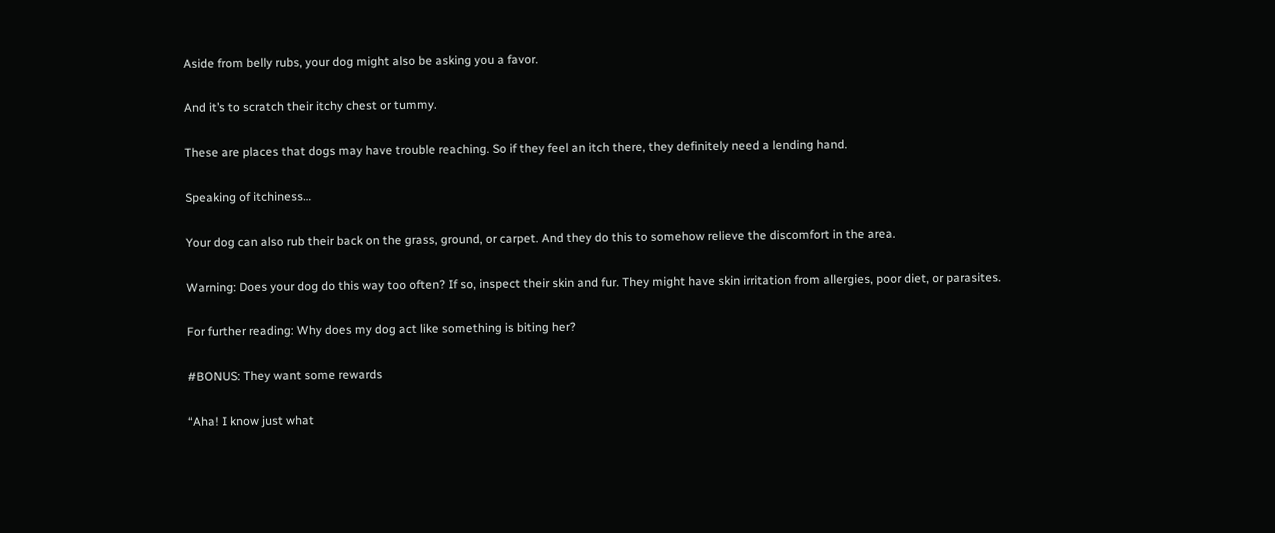Aside from belly rubs, your dog might also be asking you a favor.

And it’s to scratch their itchy chest or tummy.

These are places that dogs may have trouble reaching. So if they feel an itch there, they definitely need a lending hand.

Speaking of itchiness…

Your dog can also rub their back on the grass, ground, or carpet. And they do this to somehow relieve the discomfort in the area.

Warning: Does your dog do this way too often? If so, inspect their skin and fur. They might have skin irritation from allergies, poor diet, or parasites.

For further reading: Why does my dog act like something is biting her?

#BONUS: They want some rewards

“Aha! I know just what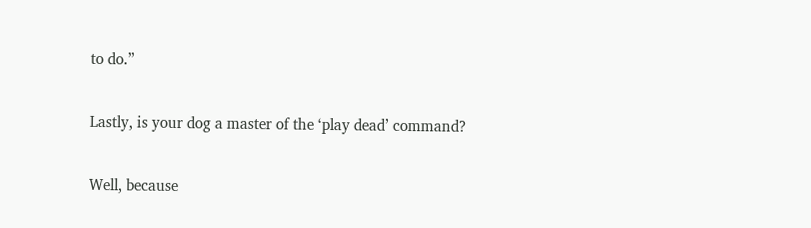to do.”

Lastly, is your dog a master of the ‘play dead’ command?

Well, because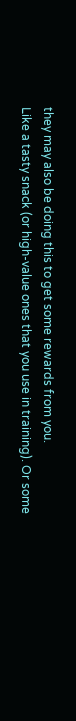they may also be doing this to get some rewards from you.
Like a tasty snack (or high-value ones that you use in training). Or some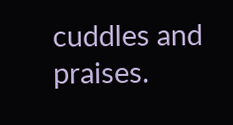cuddles and praises.